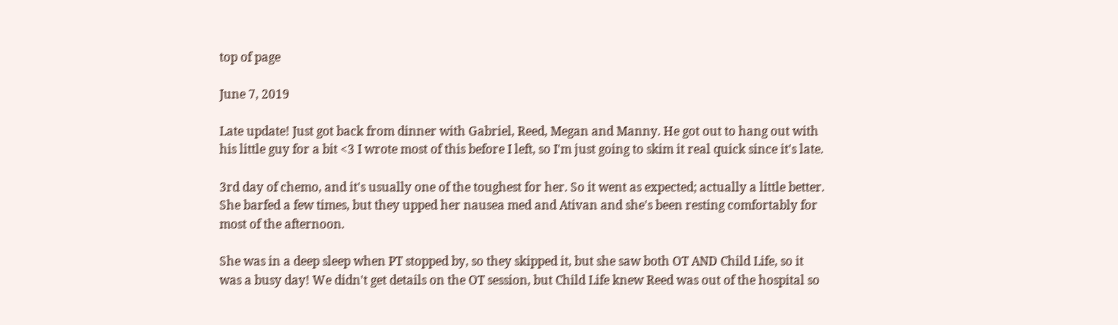top of page

June 7, 2019

Late update! Just got back from dinner with Gabriel, Reed, Megan and Manny. He got out to hang out with his little guy for a bit <3 I wrote most of this before I left, so I'm just going to skim it real quick since it's late.

3rd day of chemo, and it's usually one of the toughest for her. So it went as expected; actually a little better. She barfed a few times, but they upped her nausea med and Ativan and she's been resting comfortably for most of the afternoon.

She was in a deep sleep when PT stopped by, so they skipped it, but she saw both OT AND Child Life, so it was a busy day! We didn't get details on the OT session, but Child Life knew Reed was out of the hospital so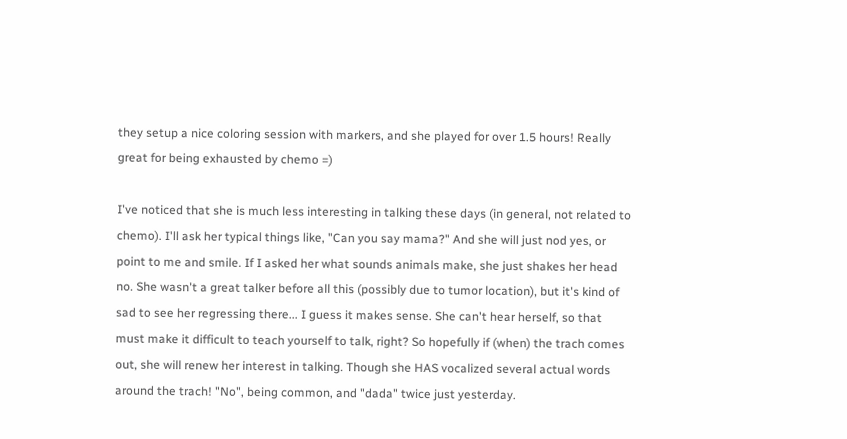they setup a nice coloring session with markers, and she played for over 1.5 hours! Really great for being exhausted by chemo =)

I've noticed that she is much less interesting in talking these days (in general, not related to chemo). I'll ask her typical things like, "Can you say mama?" And she will just nod yes, or point to me and smile. If I asked her what sounds animals make, she just shakes her head no. She wasn't a great talker before all this (possibly due to tumor location), but it's kind of sad to see her regressing there... I guess it makes sense. She can't hear herself, so that must make it difficult to teach yourself to talk, right? So hopefully if (when) the trach comes out, she will renew her interest in talking. Though she HAS vocalized several actual words around the trach! "No", being common, and "dada" twice just yesterday.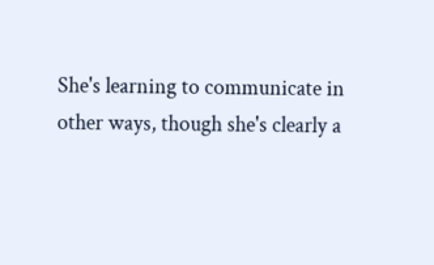She's learning to communicate in other ways, though she's clearly a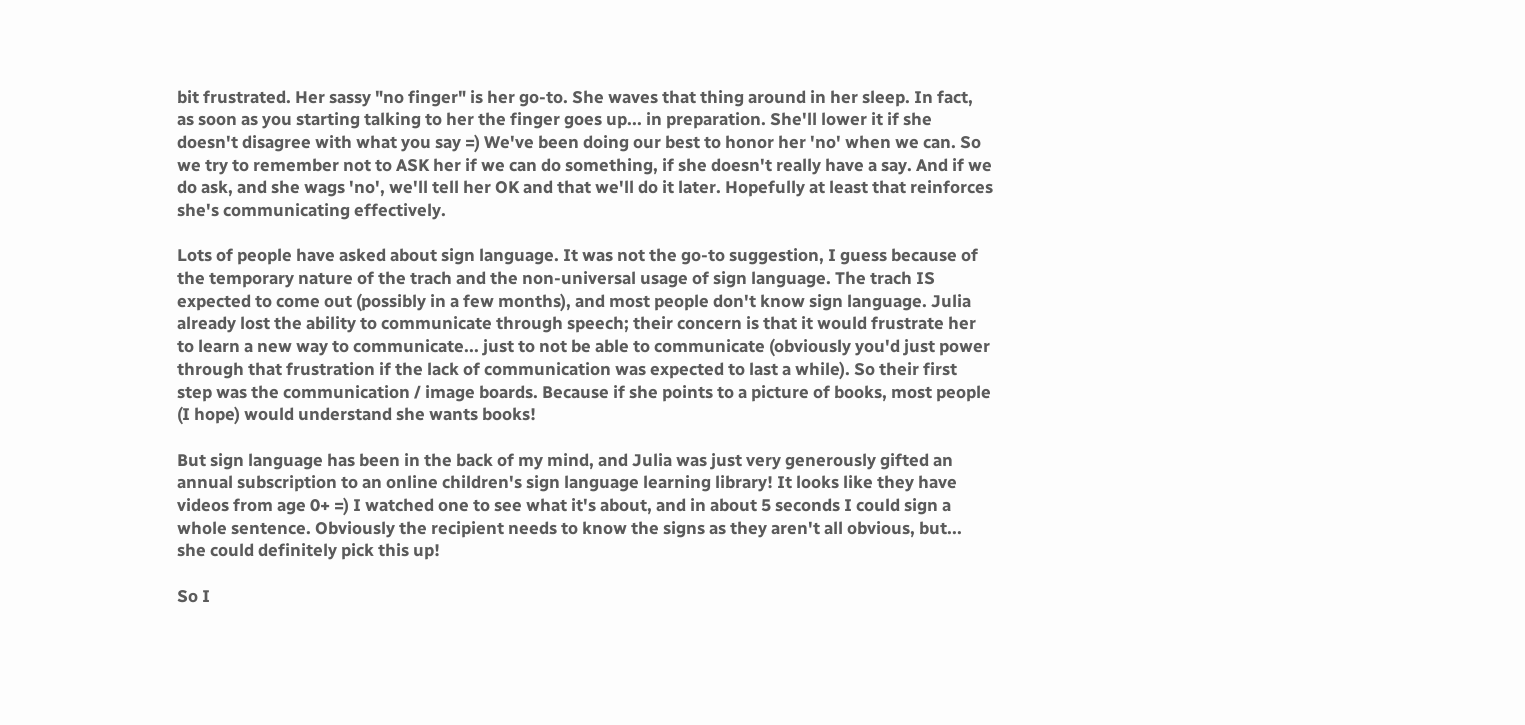bit frustrated. Her sassy "no finger" is her go-to. She waves that thing around in her sleep. In fact, as soon as you starting talking to her the finger goes up... in preparation. She'll lower it if she doesn't disagree with what you say =) We've been doing our best to honor her 'no' when we can. So we try to remember not to ASK her if we can do something, if she doesn't really have a say. And if we do ask, and she wags 'no', we'll tell her OK and that we'll do it later. Hopefully at least that reinforces she's communicating effectively.

Lots of people have asked about sign language. It was not the go-to suggestion, I guess because of the temporary nature of the trach and the non-universal usage of sign language. The trach IS expected to come out (possibly in a few months), and most people don't know sign language. Julia already lost the ability to communicate through speech; their concern is that it would frustrate her to learn a new way to communicate... just to not be able to communicate (obviously you'd just power through that frustration if the lack of communication was expected to last a while). So their first step was the communication / image boards. Because if she points to a picture of books, most people (I hope) would understand she wants books!

But sign language has been in the back of my mind, and Julia was just very generously gifted an annual subscription to an online children's sign language learning library! It looks like they have videos from age 0+ =) I watched one to see what it's about, and in about 5 seconds I could sign a whole sentence. Obviously the recipient needs to know the signs as they aren't all obvious, but... she could definitely pick this up!

So I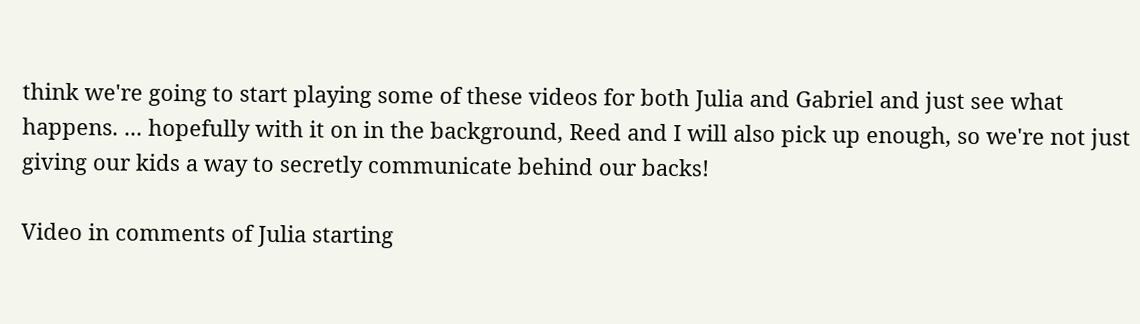think we're going to start playing some of these videos for both Julia and Gabriel and just see what happens. ... hopefully with it on in the background, Reed and I will also pick up enough, so we're not just giving our kids a way to secretly communicate behind our backs!

Video in comments of Julia starting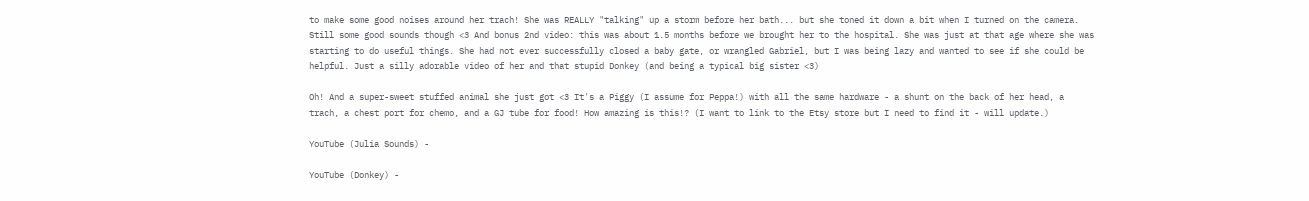to make some good noises around her trach! She was REALLY "talking" up a storm before her bath... but she toned it down a bit when I turned on the camera. Still some good sounds though <3 And bonus 2nd video: this was about 1.5 months before we brought her to the hospital. She was just at that age where she was starting to do useful things. She had not ever successfully closed a baby gate, or wrangled Gabriel, but I was being lazy and wanted to see if she could be helpful. Just a silly adorable video of her and that stupid Donkey (and being a typical big sister <3)

Oh! And a super-sweet stuffed animal she just got <3 It's a Piggy (I assume for Peppa!) with all the same hardware - a shunt on the back of her head, a trach, a chest port for chemo, and a GJ tube for food! How amazing is this!? (I want to link to the Etsy store but I need to find it - will update.)

YouTube (Julia Sounds) -

YouTube (Donkey) -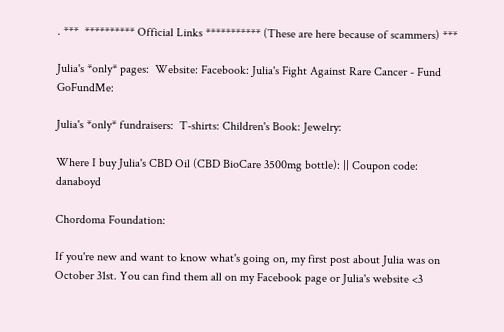. ***  ********** Official Links *********** (These are here because of scammers) ***

Julia's *only* pages:  Website: Facebook: Julia's Fight Against Rare Cancer - Fund GoFundMe:

Julia's *only* fundraisers:  T-shirts: Children's Book: Jewelry:

Where I buy Julia's CBD Oil (CBD BioCare 3500mg bottle): || Coupon code: danaboyd

Chordoma Foundation:

If you're new and want to know what's going on, my first post about Julia was on October 31st. You can find them all on my Facebook page or Julia's website <3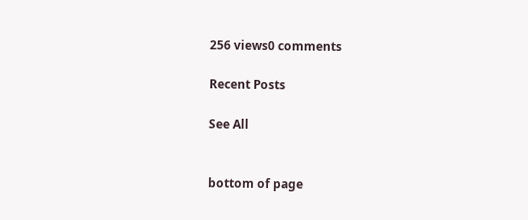256 views0 comments

Recent Posts

See All


bottom of page